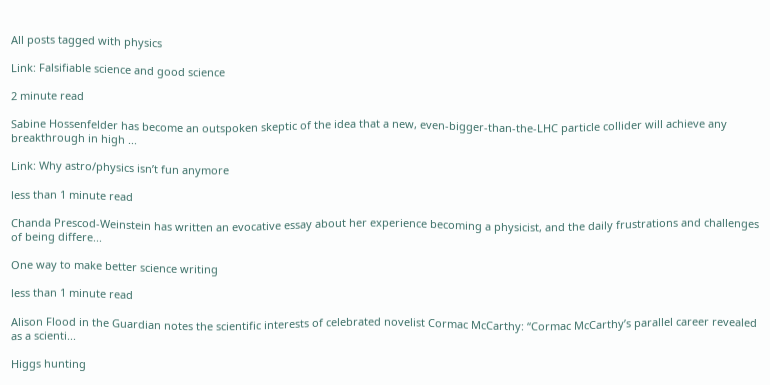All posts tagged with physics

Link: Falsifiable science and good science

2 minute read

Sabine Hossenfelder has become an outspoken skeptic of the idea that a new, even-bigger-than-the-LHC particle collider will achieve any breakthrough in high ...

Link: Why astro/physics isn’t fun anymore

less than 1 minute read

Chanda Prescod-Weinstein has written an evocative essay about her experience becoming a physicist, and the daily frustrations and challenges of being differe...

One way to make better science writing

less than 1 minute read

Alison Flood in the Guardian notes the scientific interests of celebrated novelist Cormac McCarthy: “Cormac McCarthy’s parallel career revealed as a scienti...

Higgs hunting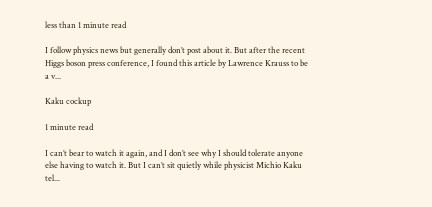less than 1 minute read

I follow physics news but generally don’t post about it. But after the recent Higgs boson press conference, I found this article by Lawrence Krauss to be a v...

Kaku cockup

1 minute read

I can’t bear to watch it again, and I don’t see why I should tolerate anyone else having to watch it. But I can’t sit quietly while physicist Michio Kaku tel...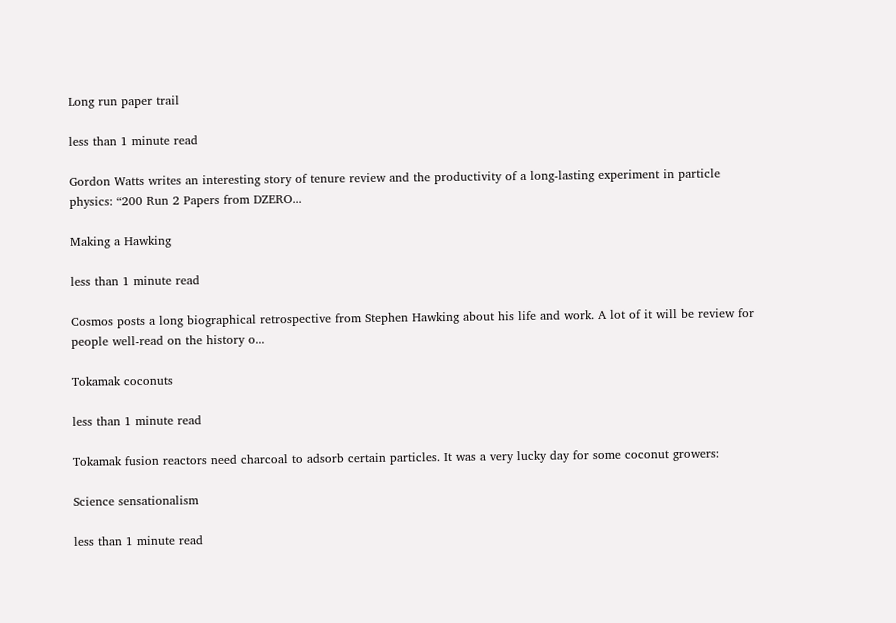Long run paper trail

less than 1 minute read

Gordon Watts writes an interesting story of tenure review and the productivity of a long-lasting experiment in particle physics: “200 Run 2 Papers from DZERO...

Making a Hawking

less than 1 minute read

Cosmos posts a long biographical retrospective from Stephen Hawking about his life and work. A lot of it will be review for people well-read on the history o...

Tokamak coconuts

less than 1 minute read

Tokamak fusion reactors need charcoal to adsorb certain particles. It was a very lucky day for some coconut growers:

Science sensationalism

less than 1 minute read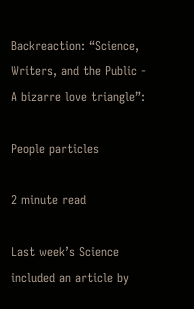Backreaction: “Science, Writers, and the Public - A bizarre love triangle”:

People particles

2 minute read

Last week’s Science included an article by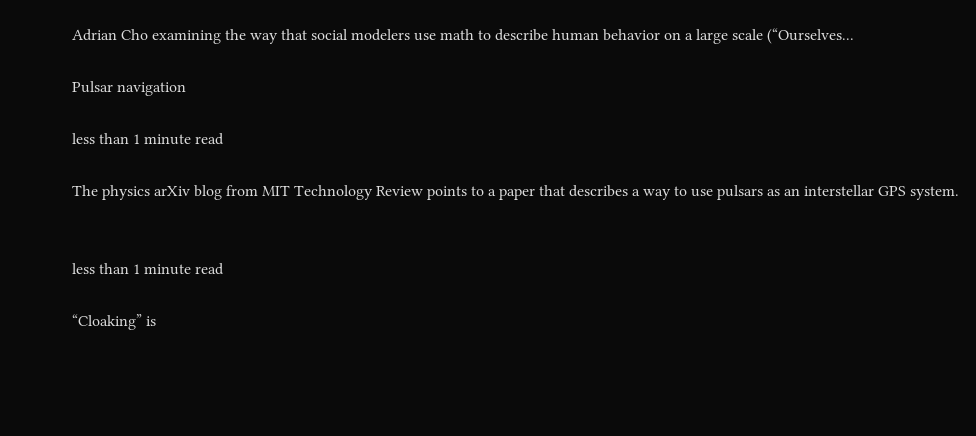Adrian Cho examining the way that social modelers use math to describe human behavior on a large scale (“Ourselves...

Pulsar navigation

less than 1 minute read

The physics arXiv blog from MIT Technology Review points to a paper that describes a way to use pulsars as an interstellar GPS system.


less than 1 minute read

“Cloaking” is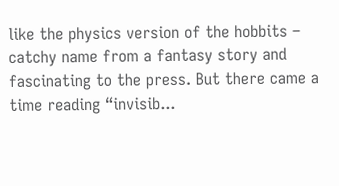like the physics version of the hobbits – catchy name from a fantasy story and fascinating to the press. But there came a time reading “invisib...